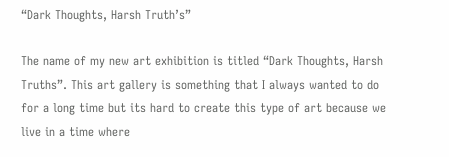“Dark Thoughts, Harsh Truth’s”

The name of my new art exhibition is titled “Dark Thoughts, Harsh Truths”. This art gallery is something that I always wanted to do for a long time but its hard to create this type of art because we live in a time where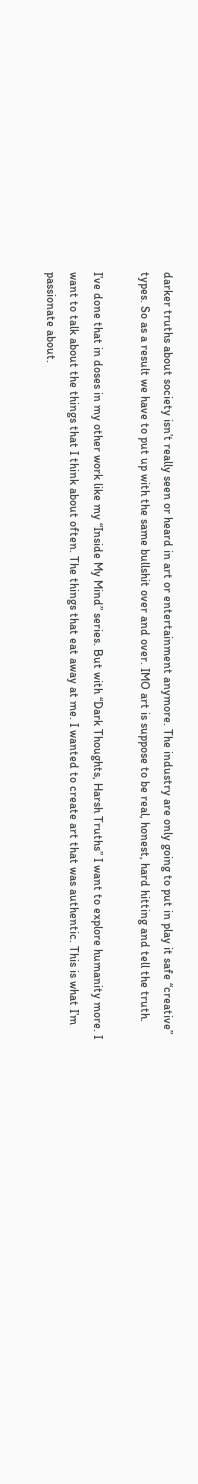darker truths about society isn’t really seen or heard in art or entertainment anymore. The industry are only going to put in play it safe “creative” types. So as a result we have to put up with the same bullshit over and over. IMO art is suppose to be real, honest, hard hitting and tell the truth.

I’ve done that in doses in my other work like my “Inside My Mind” series. But with “Dark Thoughts, Harsh Truths” I want to explore humanity more. I want to talk about the things that I think about often. The things that eat away at me. I wanted to create art that was authentic. This is what I’m passionate about.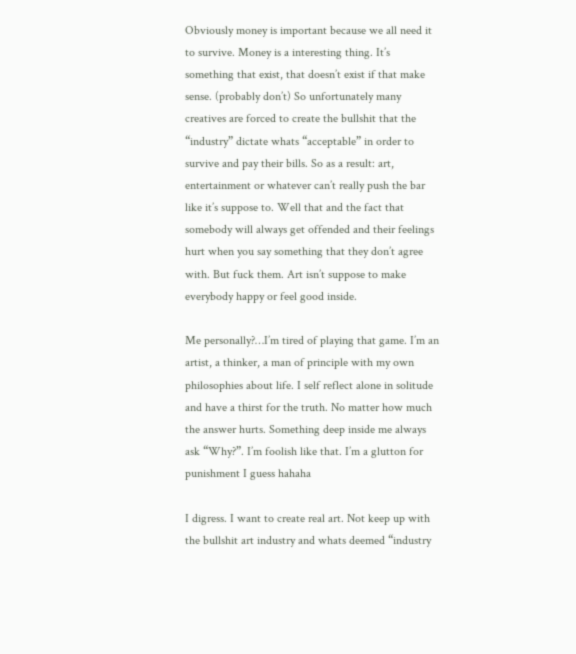Obviously money is important because we all need it to survive. Money is a interesting thing. It’s something that exist, that doesn’t exist if that make sense. (probably don’t) So unfortunately many creatives are forced to create the bullshit that the “industry” dictate whats “acceptable” in order to survive and pay their bills. So as a result: art, entertainment or whatever can’t really push the bar like it’s suppose to. Well that and the fact that somebody will always get offended and their feelings hurt when you say something that they don’t agree with. But fuck them. Art isn’t suppose to make everybody happy or feel good inside.

Me personally?…I’m tired of playing that game. I’m an artist, a thinker, a man of principle with my own philosophies about life. I self reflect alone in solitude and have a thirst for the truth. No matter how much the answer hurts. Something deep inside me always ask “Why?”. I’m foolish like that. I’m a glutton for punishment I guess hahaha

I digress. I want to create real art. Not keep up with the bullshit art industry and whats deemed “industry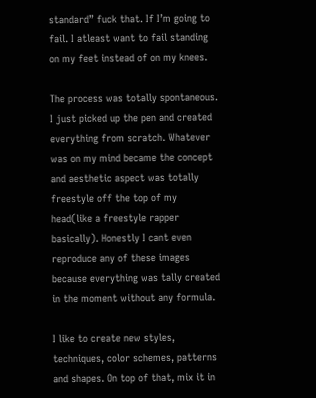standard” fuck that. If I’m going to fail. I atleast want to fail standing on my feet instead of on my knees.

The process was totally spontaneous. I just picked up the pen and created everything from scratch. Whatever was on my mind became the concept and aesthetic aspect was totally freestyle off the top of my head(like a freestyle rapper basically). Honestly I cant even reproduce any of these images because everything was tally created in the moment without any formula.

I like to create new styles, techniques, color schemes, patterns and shapes. On top of that, mix it in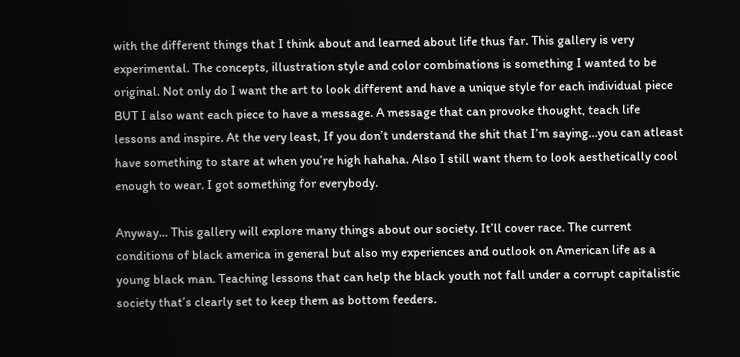with the different things that I think about and learned about life thus far. This gallery is very experimental. The concepts, illustration style and color combinations is something I wanted to be original. Not only do I want the art to look different and have a unique style for each individual piece BUT I also want each piece to have a message. A message that can provoke thought, teach life lessons and inspire. At the very least, If you don’t understand the shit that I’m saying…you can atleast have something to stare at when you’re high hahaha. Also I still want them to look aesthetically cool enough to wear. I got something for everybody.

Anyway… This gallery will explore many things about our society. It’ll cover race. The current conditions of black america in general but also my experiences and outlook on American life as a young black man. Teaching lessons that can help the black youth not fall under a corrupt capitalistic society that’s clearly set to keep them as bottom feeders.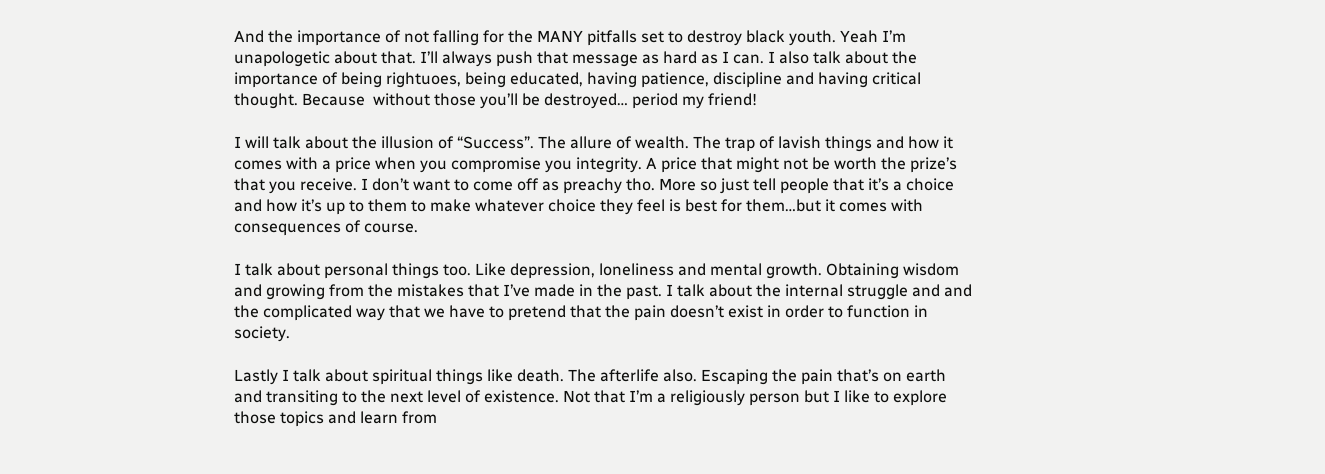And the importance of not falling for the MANY pitfalls set to destroy black youth. Yeah I’m unapologetic about that. I’ll always push that message as hard as I can. I also talk about the importance of being rightuoes, being educated, having patience, discipline and having critical thought. Because  without those you’ll be destroyed… period my friend!

I will talk about the illusion of “Success”. The allure of wealth. The trap of lavish things and how it comes with a price when you compromise you integrity. A price that might not be worth the prize’s that you receive. I don’t want to come off as preachy tho. More so just tell people that it’s a choice and how it’s up to them to make whatever choice they feel is best for them…but it comes with consequences of course.

I talk about personal things too. Like depression, loneliness and mental growth. Obtaining wisdom and growing from the mistakes that I’ve made in the past. I talk about the internal struggle and and the complicated way that we have to pretend that the pain doesn’t exist in order to function in society.

Lastly I talk about spiritual things like death. The afterlife also. Escaping the pain that’s on earth and transiting to the next level of existence. Not that I’m a religiously person but I like to explore those topics and learn from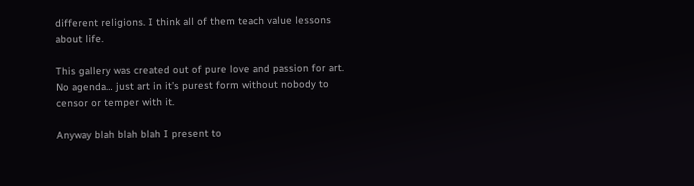different religions. I think all of them teach value lessons about life.

This gallery was created out of pure love and passion for art. No agenda… just art in it’s purest form without nobody to censor or temper with it.

Anyway blah blah blah I present to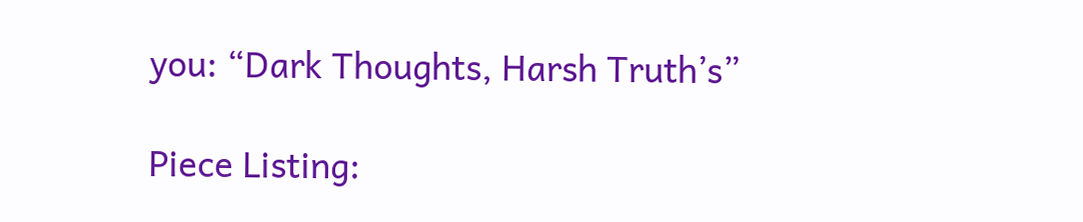you: “Dark Thoughts, Harsh Truth’s”

Piece Listing: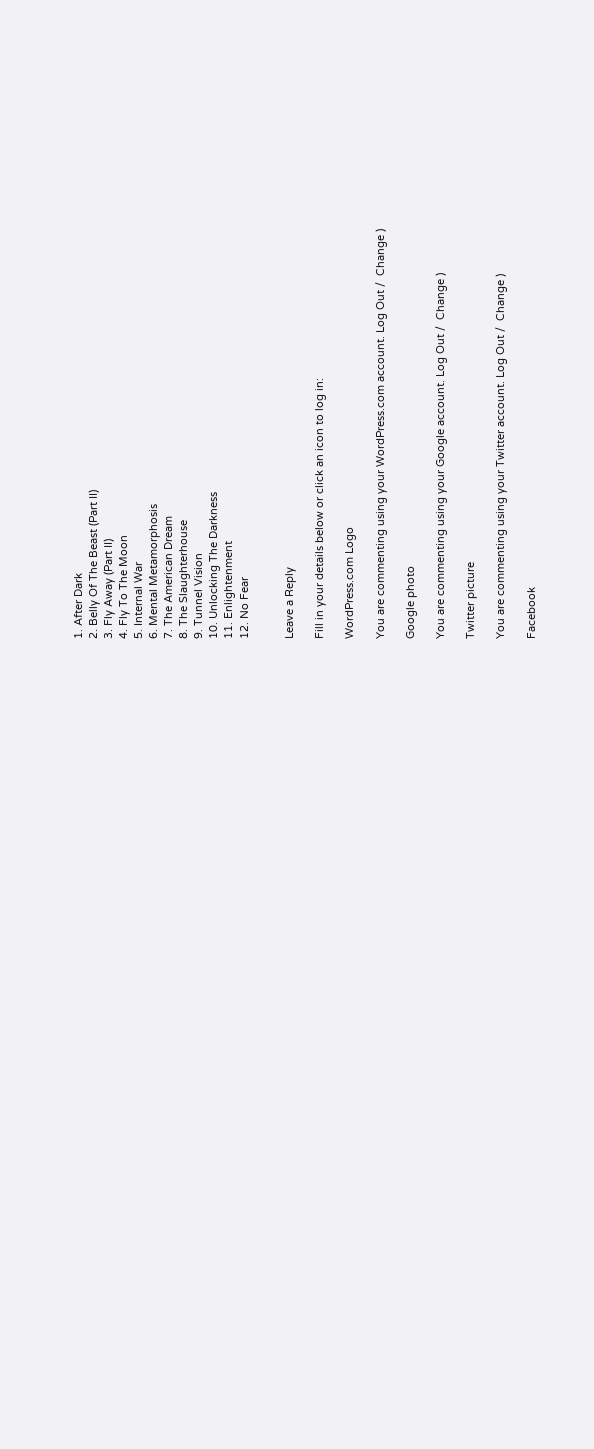1. After Dark
2. Belly Of The Beast (Part II)
3. Fly Away (Part II)
4. Fly To The Moon
5. Internal War
6. Mental Metamorphosis
7. The American Dream
8. The Slaughterhouse
9. Tunnel Vision
10. Unlocking The Darkness
11. Enlightenment
12. No Fear


Leave a Reply

Fill in your details below or click an icon to log in:

WordPress.com Logo

You are commenting using your WordPress.com account. Log Out /  Change )

Google photo

You are commenting using your Google account. Log Out /  Change )

Twitter picture

You are commenting using your Twitter account. Log Out /  Change )

Facebook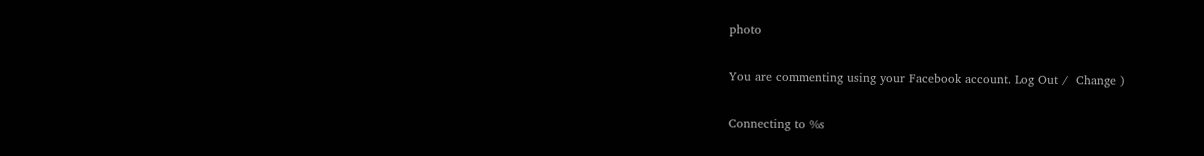photo

You are commenting using your Facebook account. Log Out /  Change )

Connecting to %s